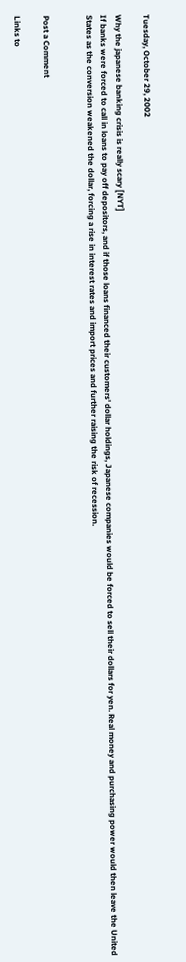Tuesday, October 29, 2002

Why the japanese banking crisis is really scary [NYT]
If banks were forced to call in loans to pay off depositors, and if those loans financed their customers' dollar holdings, Japanese companies would be forced to sell their dollars for yen. Real money and purchasing power would then leave the United States as the conversion weakened the dollar, forcing a rise in interest rates and import prices and further raising the risk of recession.


Post a Comment

Links to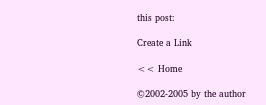this post:

Create a Link

<< Home

©2002-2005 by the author